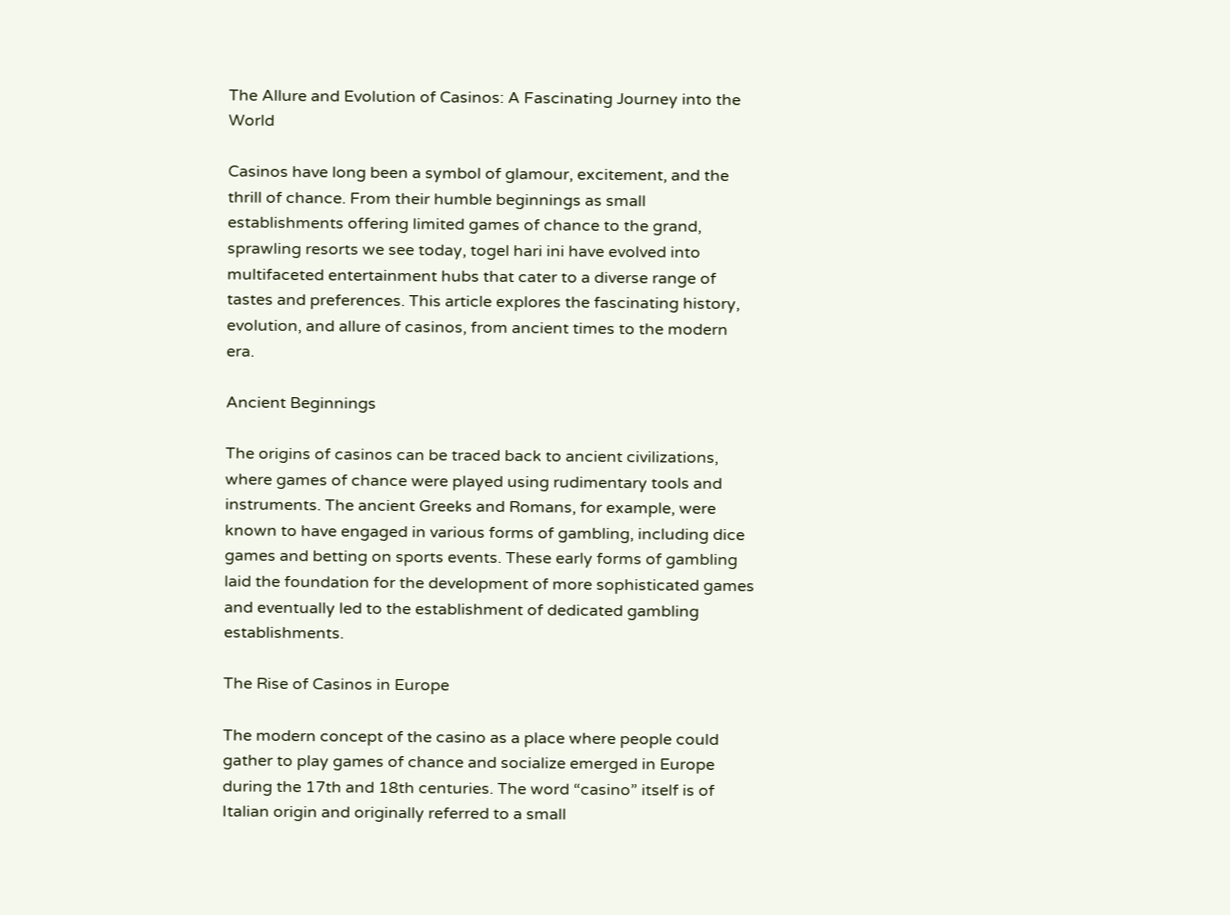The Allure and Evolution of Casinos: A Fascinating Journey into the World

Casinos have long been a symbol of glamour, excitement, and the thrill of chance. From their humble beginnings as small establishments offering limited games of chance to the grand, sprawling resorts we see today, togel hari ini have evolved into multifaceted entertainment hubs that cater to a diverse range of tastes and preferences. This article explores the fascinating history, evolution, and allure of casinos, from ancient times to the modern era.

Ancient Beginnings

The origins of casinos can be traced back to ancient civilizations, where games of chance were played using rudimentary tools and instruments. The ancient Greeks and Romans, for example, were known to have engaged in various forms of gambling, including dice games and betting on sports events. These early forms of gambling laid the foundation for the development of more sophisticated games and eventually led to the establishment of dedicated gambling establishments.

The Rise of Casinos in Europe

The modern concept of the casino as a place where people could gather to play games of chance and socialize emerged in Europe during the 17th and 18th centuries. The word “casino” itself is of Italian origin and originally referred to a small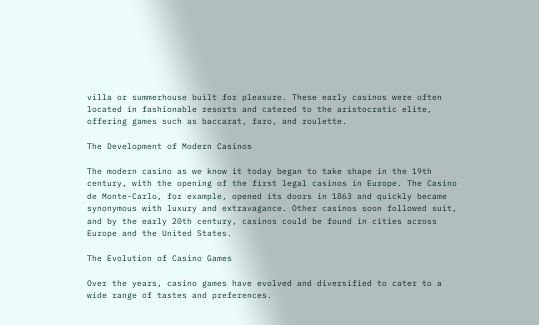villa or summerhouse built for pleasure. These early casinos were often located in fashionable resorts and catered to the aristocratic elite, offering games such as baccarat, faro, and roulette.

The Development of Modern Casinos

The modern casino as we know it today began to take shape in the 19th century, with the opening of the first legal casinos in Europe. The Casino de Monte-Carlo, for example, opened its doors in 1863 and quickly became synonymous with luxury and extravagance. Other casinos soon followed suit, and by the early 20th century, casinos could be found in cities across Europe and the United States.

The Evolution of Casino Games

Over the years, casino games have evolved and diversified to cater to a wide range of tastes and preferences.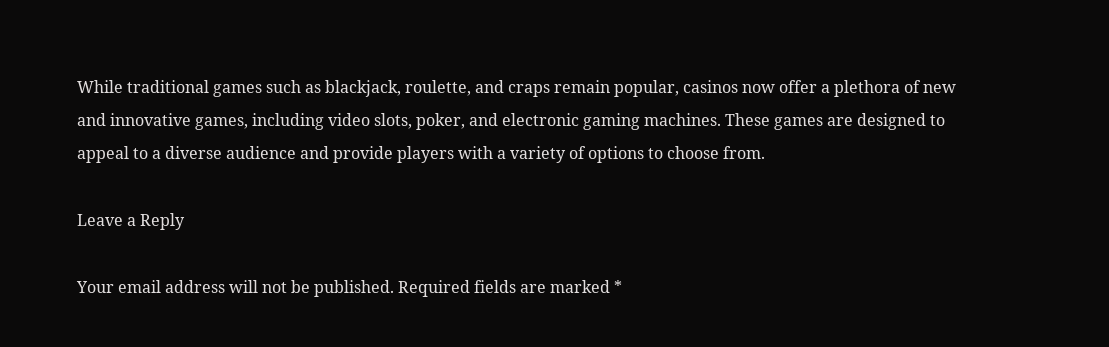While traditional games such as blackjack, roulette, and craps remain popular, casinos now offer a plethora of new and innovative games, including video slots, poker, and electronic gaming machines. These games are designed to appeal to a diverse audience and provide players with a variety of options to choose from.

Leave a Reply

Your email address will not be published. Required fields are marked *